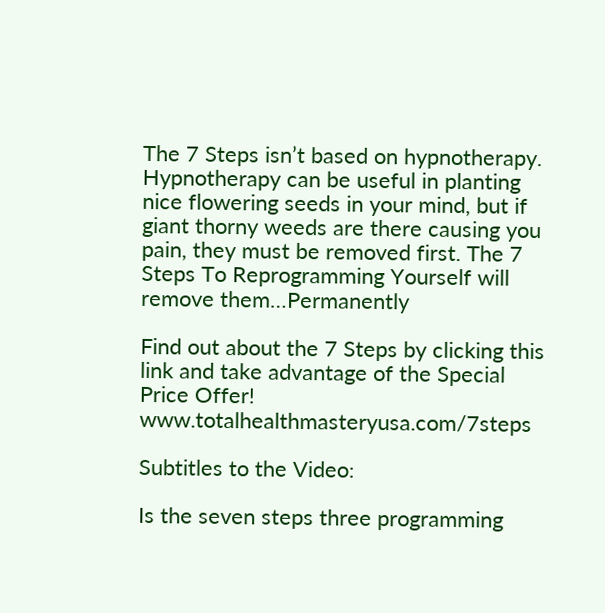The 7 Steps isn’t based on hypnotherapy. Hypnotherapy can be useful in planting nice flowering seeds in your mind, but if giant thorny weeds are there causing you pain, they must be removed first. The 7 Steps To Reprogramming Yourself will remove them…Permanently

Find out about the 7 Steps by clicking this link and take advantage of the Special Price Offer! www.totalhealthmasteryusa.com/7steps

Subtitles to the Video:

Is the seven steps three programming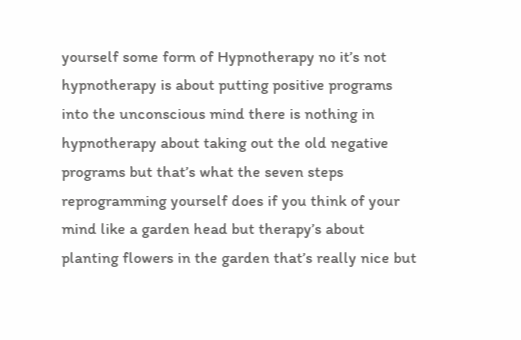yourself some form of Hypnotherapy no it’s not hypnotherapy is about putting positive programs into the unconscious mind there is nothing in hypnotherapy about taking out the old negative programs but that’s what the seven steps reprogramming yourself does if you think of your mind like a garden head but therapy’s about planting flowers in the garden that’s really nice but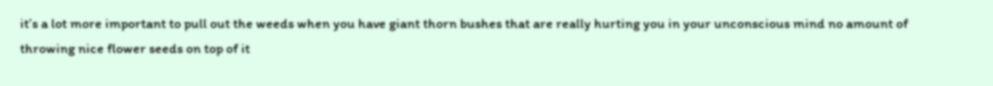it’s a lot more important to pull out the weeds when you have giant thorn bushes that are really hurting you in your unconscious mind no amount of throwing nice flower seeds on top of it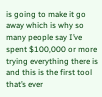is going to make it go away which is why so many people say I’ve spent $100,000 or more trying everything there is and this is the first tool that’s ever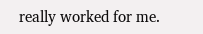really worked for me.